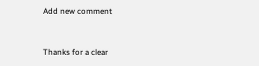Add new comment


Thanks for a clear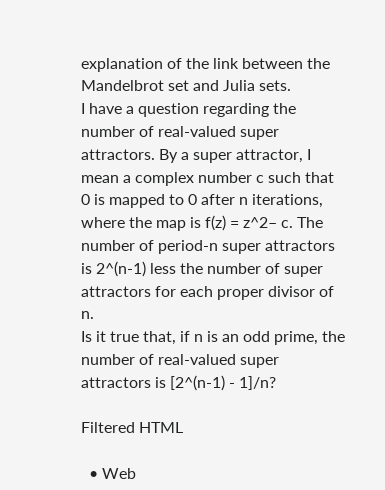explanation of the link between the Mandelbrot set and Julia sets.
I have a question regarding the number of real-valued super attractors. By a super attractor, I mean a complex number c such that 0 is mapped to 0 after n iterations, where the map is f(z) = z^2– c. The number of period-n super attractors is 2^(n-1) less the number of super attractors for each proper divisor of n.
Is it true that, if n is an odd prime, the number of real-valued super attractors is [2^(n-1) - 1]/n?

Filtered HTML

  • Web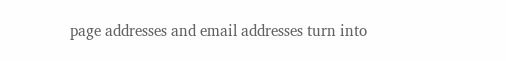page addresses and email addresses turn into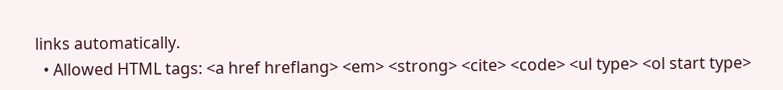links automatically.
  • Allowed HTML tags: <a href hreflang> <em> <strong> <cite> <code> <ul type> <ol start type>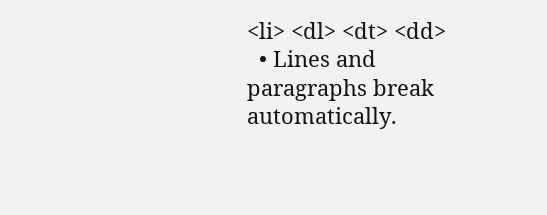<li> <dl> <dt> <dd>
  • Lines and paragraphs break automatically.